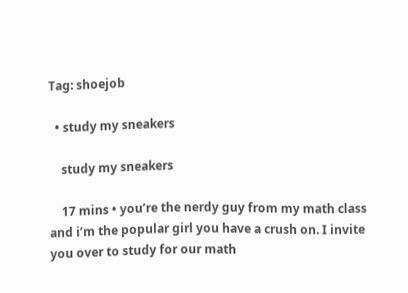Tag: shoejob

  • study my sneakers

    study my sneakers

    17 mins • you’re the nerdy guy from my math class and i’m the popular girl you have a crush on. I invite you over to study for our math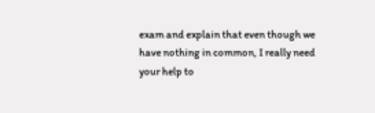exam and explain that even though we have nothing in common, I really need your help to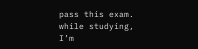pass this exam. while studying, I’m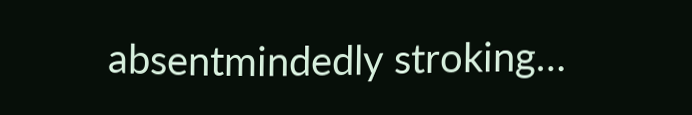absentmindedly stroking…